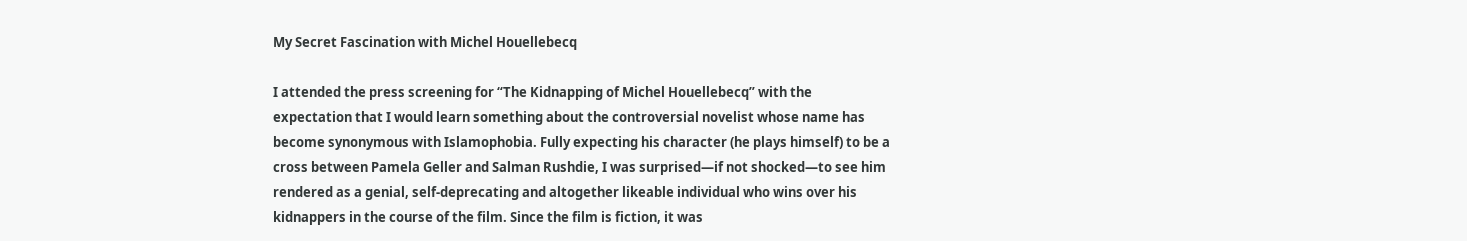My Secret Fascination with Michel Houellebecq

I attended the press screening for “The Kidnapping of Michel Houellebecq” with the expectation that I would learn something about the controversial novelist whose name has become synonymous with Islamophobia. Fully expecting his character (he plays himself) to be a cross between Pamela Geller and Salman Rushdie, I was surprised—if not shocked—to see him rendered as a genial, self-deprecating and altogether likeable individual who wins over his kidnappers in the course of the film. Since the film is fiction, it was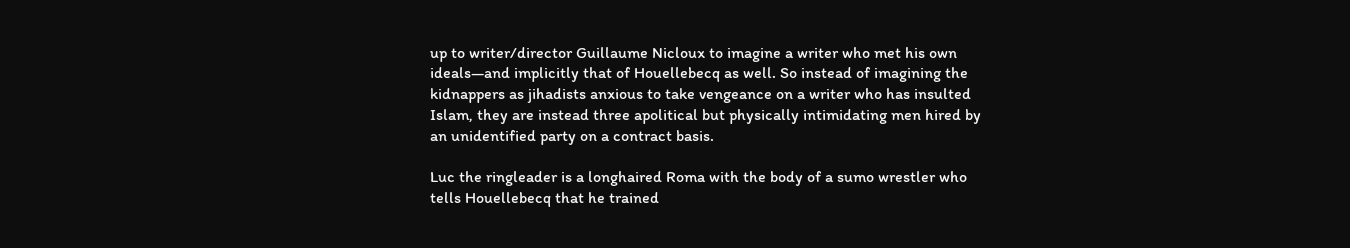up to writer/director Guillaume Nicloux to imagine a writer who met his own ideals—and implicitly that of Houellebecq as well. So instead of imagining the kidnappers as jihadists anxious to take vengeance on a writer who has insulted Islam, they are instead three apolitical but physically intimidating men hired by an unidentified party on a contract basis.

Luc the ringleader is a longhaired Roma with the body of a sumo wrestler who tells Houellebecq that he trained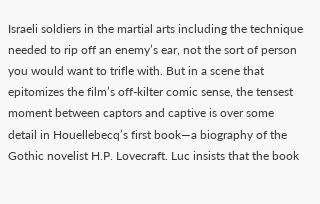Israeli soldiers in the martial arts including the technique needed to rip off an enemy’s ear, not the sort of person you would want to trifle with. But in a scene that epitomizes the film’s off-kilter comic sense, the tensest moment between captors and captive is over some detail in Houellebecq’s first book—a biography of the Gothic novelist H.P. Lovecraft. Luc insists that the book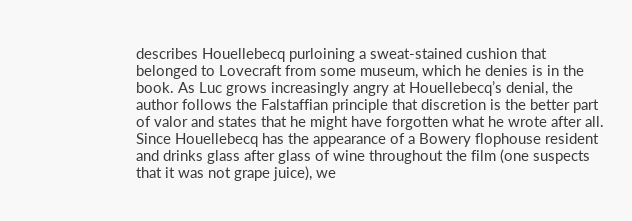describes Houellebecq purloining a sweat-stained cushion that belonged to Lovecraft from some museum, which he denies is in the book. As Luc grows increasingly angry at Houellebecq’s denial, the author follows the Falstaffian principle that discretion is the better part of valor and states that he might have forgotten what he wrote after all. Since Houellebecq has the appearance of a Bowery flophouse resident and drinks glass after glass of wine throughout the film (one suspects that it was not grape juice), we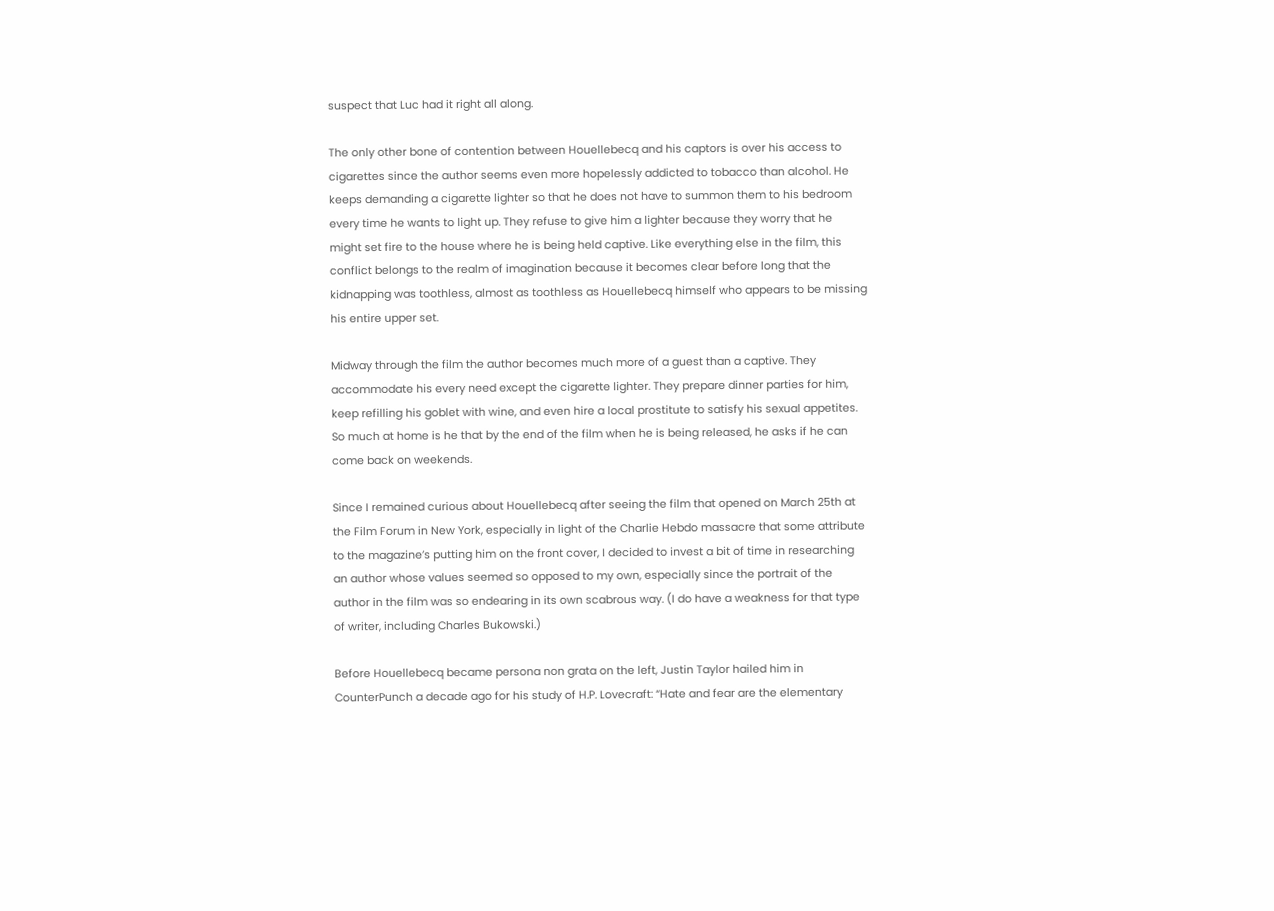suspect that Luc had it right all along.

The only other bone of contention between Houellebecq and his captors is over his access to cigarettes since the author seems even more hopelessly addicted to tobacco than alcohol. He keeps demanding a cigarette lighter so that he does not have to summon them to his bedroom every time he wants to light up. They refuse to give him a lighter because they worry that he might set fire to the house where he is being held captive. Like everything else in the film, this conflict belongs to the realm of imagination because it becomes clear before long that the kidnapping was toothless, almost as toothless as Houellebecq himself who appears to be missing his entire upper set.

Midway through the film the author becomes much more of a guest than a captive. They accommodate his every need except the cigarette lighter. They prepare dinner parties for him, keep refilling his goblet with wine, and even hire a local prostitute to satisfy his sexual appetites. So much at home is he that by the end of the film when he is being released, he asks if he can come back on weekends.

Since I remained curious about Houellebecq after seeing the film that opened on March 25th at the Film Forum in New York, especially in light of the Charlie Hebdo massacre that some attribute to the magazine’s putting him on the front cover, I decided to invest a bit of time in researching an author whose values seemed so opposed to my own, especially since the portrait of the author in the film was so endearing in its own scabrous way. (I do have a weakness for that type of writer, including Charles Bukowski.)

Before Houellebecq became persona non grata on the left, Justin Taylor hailed him in CounterPunch a decade ago for his study of H.P. Lovecraft: “Hate and fear are the elementary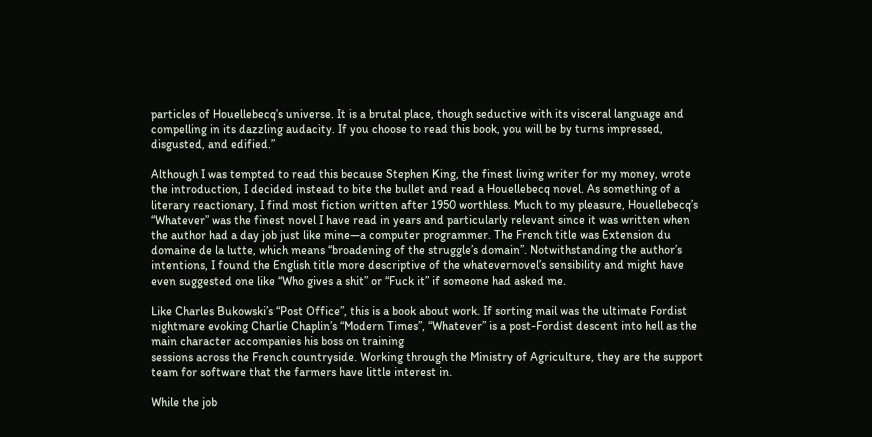particles of Houellebecq’s universe. It is a brutal place, though seductive with its visceral language and compelling in its dazzling audacity. If you choose to read this book, you will be by turns impressed, disgusted, and edified.”

Although I was tempted to read this because Stephen King, the finest living writer for my money, wrote the introduction, I decided instead to bite the bullet and read a Houellebecq novel. As something of a literary reactionary, I find most fiction written after 1950 worthless. Much to my pleasure, Houellebecq’s “Whatever” was the finest novel I have read in years and particularly relevant since it was written when the author had a day job just like mine—a computer programmer. The French title was Extension du domaine de la lutte, which means “broadening of the struggle’s domain”. Notwithstanding the author’s intentions, I found the English title more descriptive of the whatevernovel’s sensibility and might have even suggested one like “Who gives a shit” or “Fuck it” if someone had asked me.

Like Charles Bukowski’s “Post Office”, this is a book about work. If sorting mail was the ultimate Fordist nightmare evoking Charlie Chaplin’s “Modern Times”, “Whatever” is a post-Fordist descent into hell as the main character accompanies his boss on training
sessions across the French countryside. Working through the Ministry of Agriculture, they are the support team for software that the farmers have little interest in.

While the job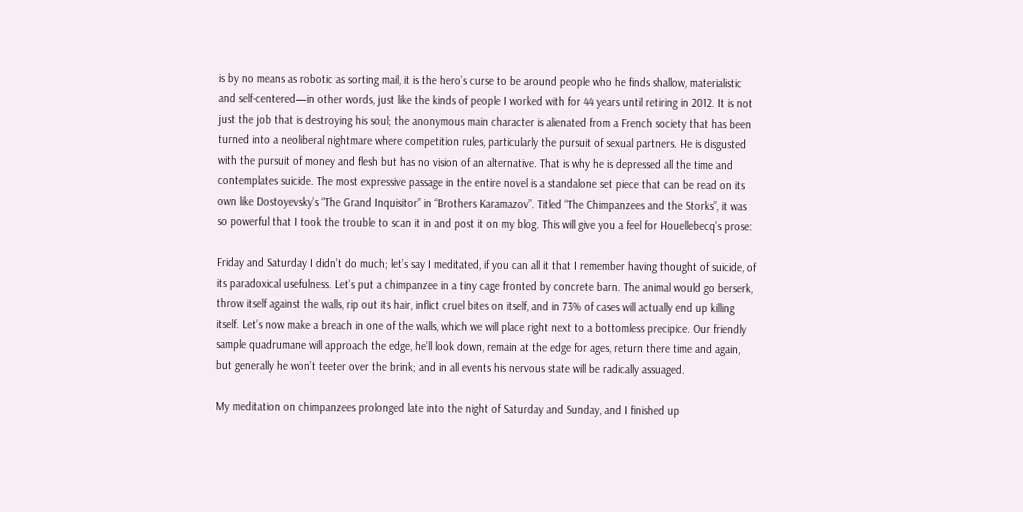is by no means as robotic as sorting mail, it is the hero’s curse to be around people who he finds shallow, materialistic and self-centered—in other words, just like the kinds of people I worked with for 44 years until retiring in 2012. It is not just the job that is destroying his soul; the anonymous main character is alienated from a French society that has been turned into a neoliberal nightmare where competition rules, particularly the pursuit of sexual partners. He is disgusted with the pursuit of money and flesh but has no vision of an alternative. That is why he is depressed all the time and contemplates suicide. The most expressive passage in the entire novel is a standalone set piece that can be read on its own like Dostoyevsky’s “The Grand Inquisitor” in “Brothers Karamazov”. Titled “The Chimpanzees and the Storks”, it was so powerful that I took the trouble to scan it in and post it on my blog. This will give you a feel for Houellebecq’s prose:

Friday and Saturday I didn’t do much; let’s say I meditated, if you can all it that I remember having thought of suicide, of its paradoxical usefulness. Let’s put a chimpanzee in a tiny cage fronted by concrete barn. The animal would go berserk, throw itself against the walls, rip out its hair, inflict cruel bites on itself, and in 73% of cases will actually end up killing itself. Let’s now make a breach in one of the walls, which we will place right next to a bottomless precipice. Our friendly sample quadrumane will approach the edge, he’ll look down, remain at the edge for ages, return there time and again, but generally he won’t teeter over the brink; and in all events his nervous state will be radically assuaged.

My meditation on chimpanzees prolonged late into the night of Saturday and Sunday, and I finished up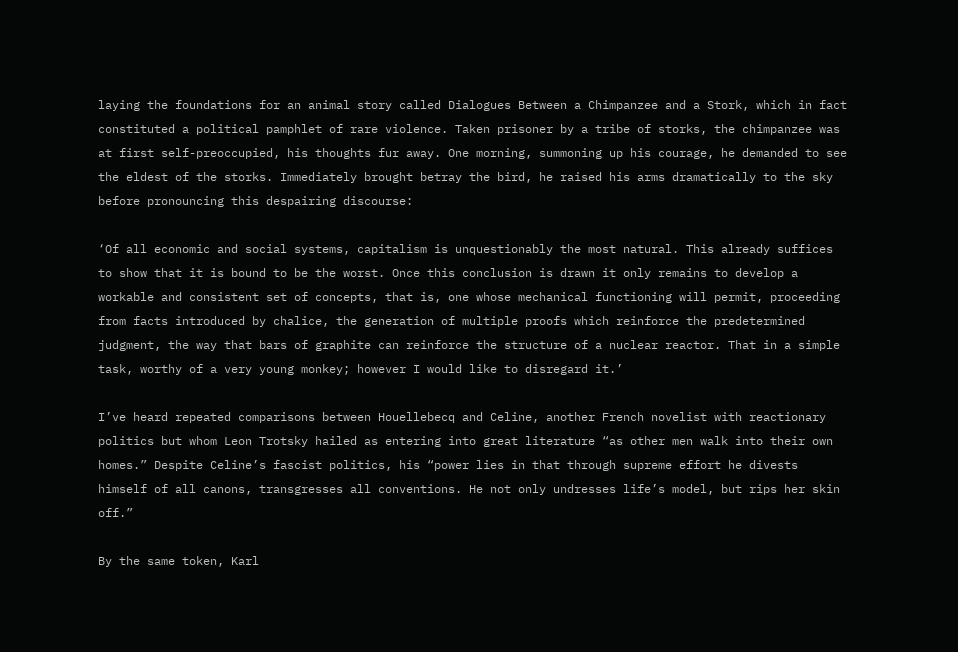laying the foundations for an animal story called Dialogues Between a Chimpanzee and a Stork, which in fact constituted a political pamphlet of rare violence. Taken prisoner by a tribe of storks, the chimpanzee was at first self-preoccupied, his thoughts fur away. One morning, summoning up his courage, he demanded to see the eldest of the storks. Immediately brought betray the bird, he raised his arms dramatically to the sky before pronouncing this despairing discourse:

‘Of all economic and social systems, capitalism is unquestionably the most natural. This already suffices to show that it is bound to be the worst. Once this conclusion is drawn it only remains to develop a workable and consistent set of concepts, that is, one whose mechanical functioning will permit, proceeding from facts introduced by chalice, the generation of multiple proofs which reinforce the predetermined judgment, the way that bars of graphite can reinforce the structure of a nuclear reactor. That in a simple task, worthy of a very young monkey; however I would like to disregard it.’

I’ve heard repeated comparisons between Houellebecq and Celine, another French novelist with reactionary politics but whom Leon Trotsky hailed as entering into great literature “as other men walk into their own homes.” Despite Celine’s fascist politics, his “power lies in that through supreme effort he divests himself of all canons, transgresses all conventions. He not only undresses life’s model, but rips her skin off.”

By the same token, Karl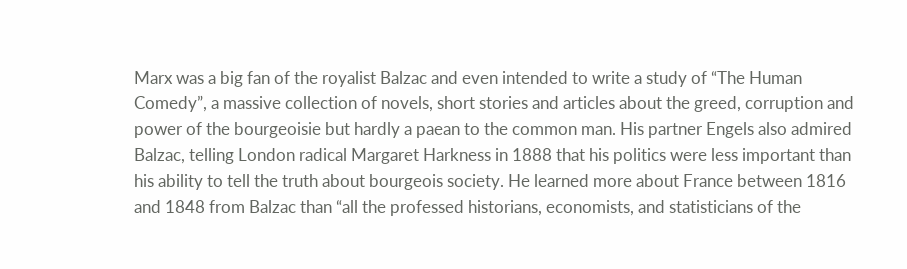Marx was a big fan of the royalist Balzac and even intended to write a study of “The Human Comedy”, a massive collection of novels, short stories and articles about the greed, corruption and power of the bourgeoisie but hardly a paean to the common man. His partner Engels also admired Balzac, telling London radical Margaret Harkness in 1888 that his politics were less important than his ability to tell the truth about bourgeois society. He learned more about France between 1816 and 1848 from Balzac than “all the professed historians, economists, and statisticians of the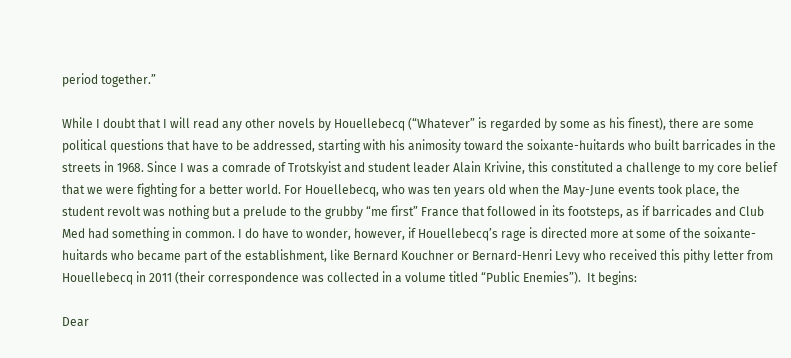period together.”

While I doubt that I will read any other novels by Houellebecq (“Whatever” is regarded by some as his finest), there are some political questions that have to be addressed, starting with his animosity toward the soixante-huitards who built barricades in the streets in 1968. Since I was a comrade of Trotskyist and student leader Alain Krivine, this constituted a challenge to my core belief that we were fighting for a better world. For Houellebecq, who was ten years old when the May-June events took place, the student revolt was nothing but a prelude to the grubby “me first” France that followed in its footsteps, as if barricades and Club Med had something in common. I do have to wonder, however, if Houellebecq’s rage is directed more at some of the soixante-huitards who became part of the establishment, like Bernard Kouchner or Bernard-Henri Levy who received this pithy letter from Houellebecq in 2011 (their correspondence was collected in a volume titled “Public Enemies”).  It begins:

Dear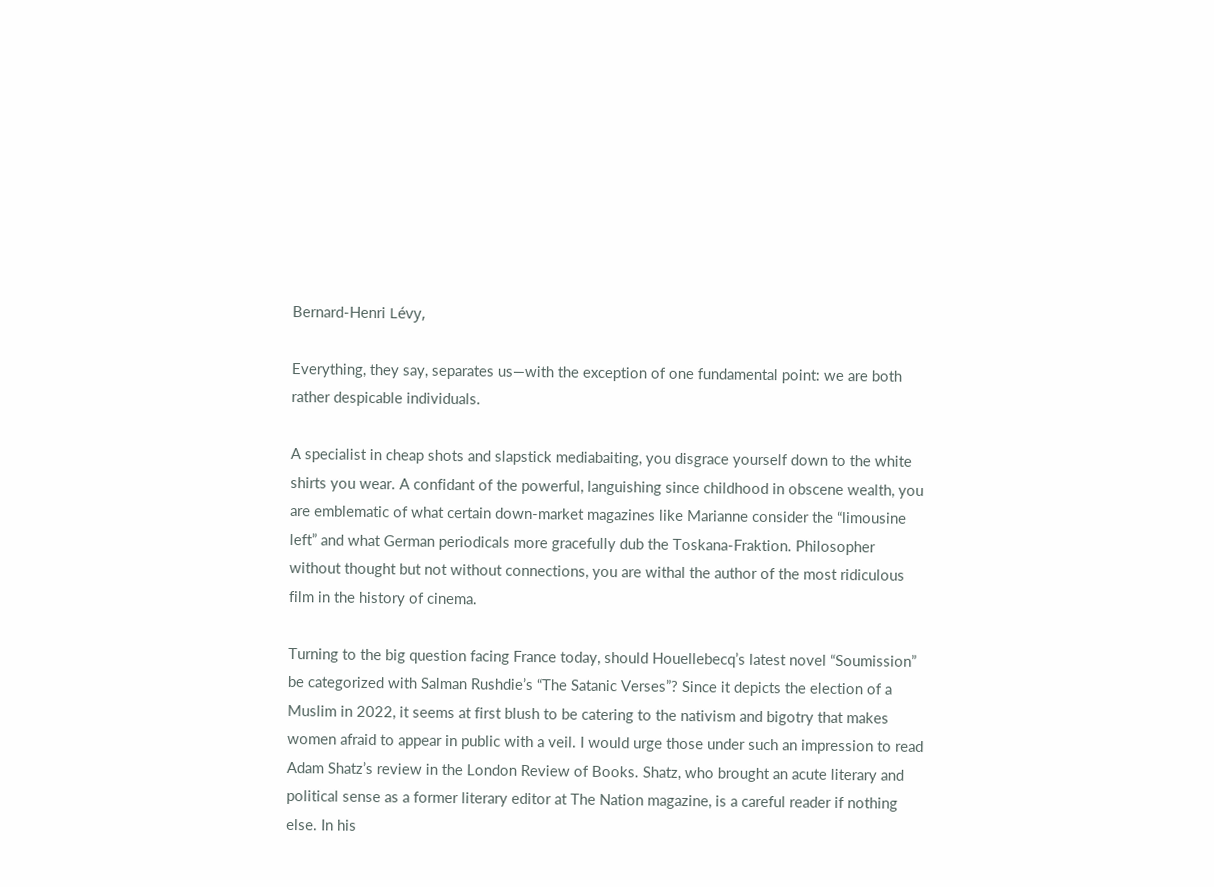Bernard-Henri Lévy,

Everything, they say, separates us—with the exception of one fundamental point: we are both rather despicable individuals.

A specialist in cheap shots and slapstick mediabaiting, you disgrace yourself down to the white shirts you wear. A confidant of the powerful, languishing since childhood in obscene wealth, you are emblematic of what certain down-market magazines like Marianne consider the “limousine left” and what German periodicals more gracefully dub the Toskana-Fraktion. Philosopher without thought but not without connections, you are withal the author of the most ridiculous film in the history of cinema.

Turning to the big question facing France today, should Houellebecq’s latest novel “Soumission” be categorized with Salman Rushdie’s “The Satanic Verses”? Since it depicts the election of a Muslim in 2022, it seems at first blush to be catering to the nativism and bigotry that makes women afraid to appear in public with a veil. I would urge those under such an impression to read Adam Shatz’s review in the London Review of Books. Shatz, who brought an acute literary and political sense as a former literary editor at The Nation magazine, is a careful reader if nothing else. In his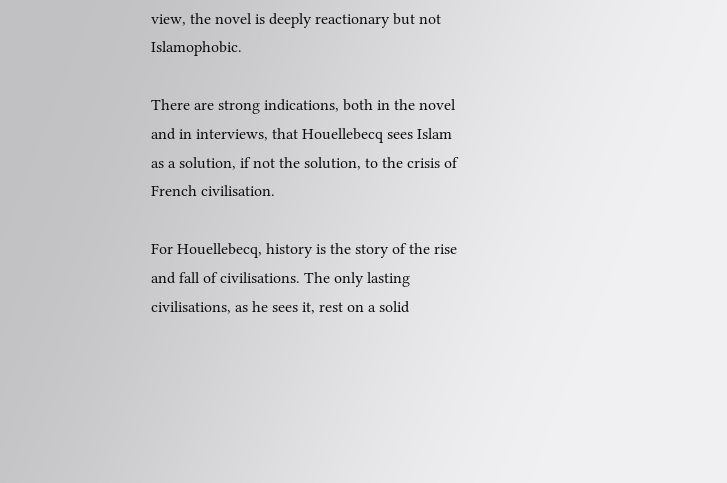view, the novel is deeply reactionary but not Islamophobic.

There are strong indications, both in the novel and in interviews, that Houellebecq sees Islam as a solution, if not the solution, to the crisis of French civilisation.

For Houellebecq, history is the story of the rise and fall of civilisations. The only lasting civilisations, as he sees it, rest on a solid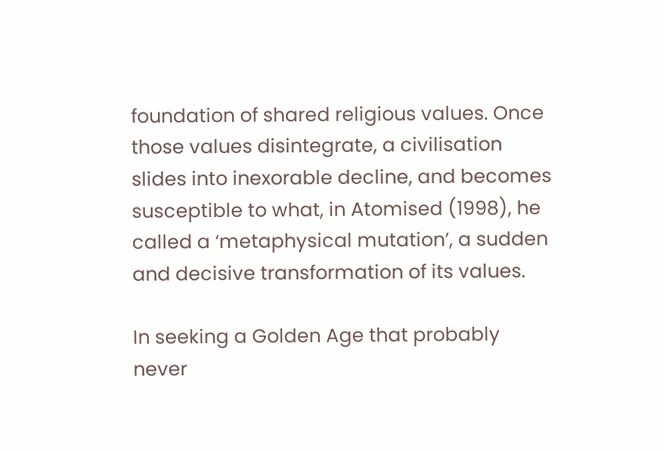foundation of shared religious values. Once those values disintegrate, a civilisation slides into inexorable decline, and becomes susceptible to what, in Atomised (1998), he called a ‘metaphysical mutation’, a sudden and decisive transformation of its values.

In seeking a Golden Age that probably never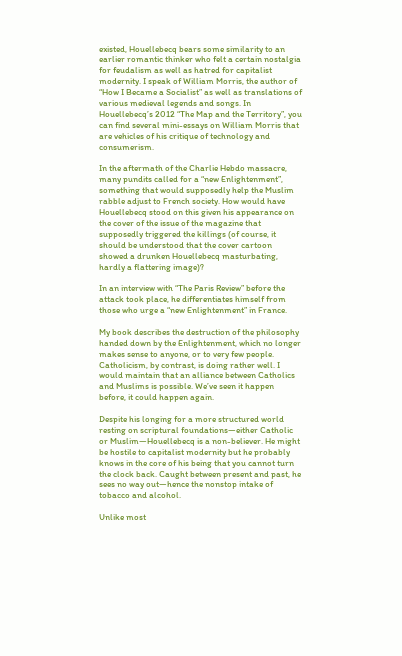existed, Houellebecq bears some similarity to an earlier romantic thinker who felt a certain nostalgia for feudalism as well as hatred for capitalist modernity. I speak of William Morris, the author of “How I Became a Socialist” as well as translations of various medieval legends and songs. In Houellebecq’s 2012 “The Map and the Territory”, you can find several mini-essays on William Morris that are vehicles of his critique of technology and consumerism.

In the aftermath of the Charlie Hebdo massacre, many pundits called for a “new Enlightenment”, something that would supposedly help the Muslim rabble adjust to French society. How would have Houellebecq stood on this given his appearance on the cover of the issue of the magazine that supposedly triggered the killings (of course, it should be understood that the cover cartoon showed a drunken Houellebecq masturbating, hardly a flattering image)?

In an interview with “The Paris Review” before the attack took place, he differentiates himself from those who urge a “new Enlightenment” in France.

My book describes the destruction of the philosophy handed down by the Enlightenment, which no longer makes sense to anyone, or to very few people. Catholicism, by contrast, is doing rather well. I would maintain that an alliance between Catholics and Muslims is possible. We’ve seen it happen before, it could happen again.

Despite his longing for a more structured world resting on scriptural foundations—either Catholic or Muslim—Houellebecq is a non-believer. He might be hostile to capitalist modernity but he probably knows in the core of his being that you cannot turn the clock back. Caught between present and past, he sees no way out—hence the nonstop intake of tobacco and alcohol.

Unlike most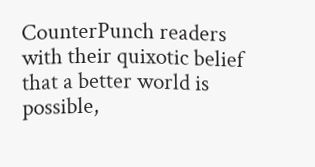CounterPunch readers with their quixotic belief that a better world is possible,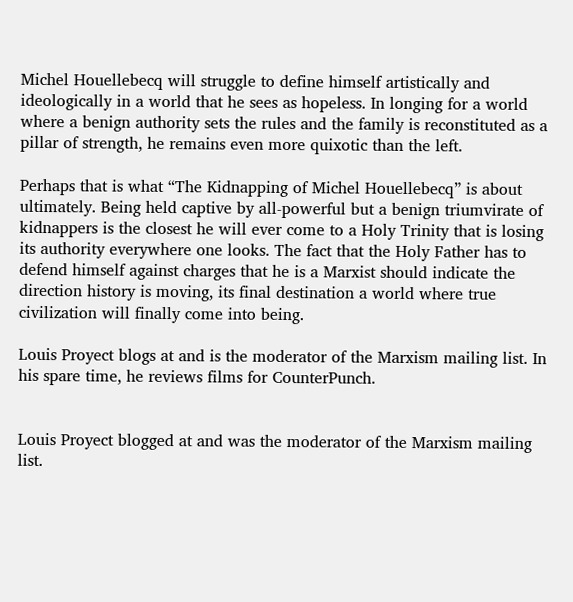Michel Houellebecq will struggle to define himself artistically and ideologically in a world that he sees as hopeless. In longing for a world where a benign authority sets the rules and the family is reconstituted as a pillar of strength, he remains even more quixotic than the left.

Perhaps that is what “The Kidnapping of Michel Houellebecq” is about ultimately. Being held captive by all-powerful but a benign triumvirate of kidnappers is the closest he will ever come to a Holy Trinity that is losing its authority everywhere one looks. The fact that the Holy Father has to defend himself against charges that he is a Marxist should indicate the direction history is moving, its final destination a world where true civilization will finally come into being.

Louis Proyect blogs at and is the moderator of the Marxism mailing list. In his spare time, he reviews films for CounterPunch.


Louis Proyect blogged at and was the moderator of the Marxism mailing list.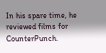In his spare time, he reviewed films for CounterPunch.